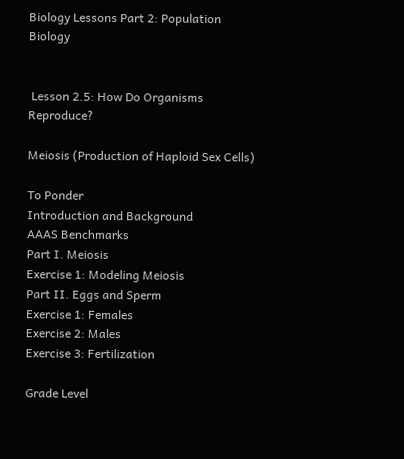Biology Lessons Part 2: Population Biology


 Lesson 2.5: How Do Organisms Reproduce?

Meiosis (Production of Haploid Sex Cells)

To Ponder
Introduction and Background
AAAS Benchmarks
Part I. Meiosis
Exercise 1: Modeling Meiosis
Part II. Eggs and Sperm
Exercise 1: Females
Exercise 2: Males
Exercise 3: Fertilization

Grade Level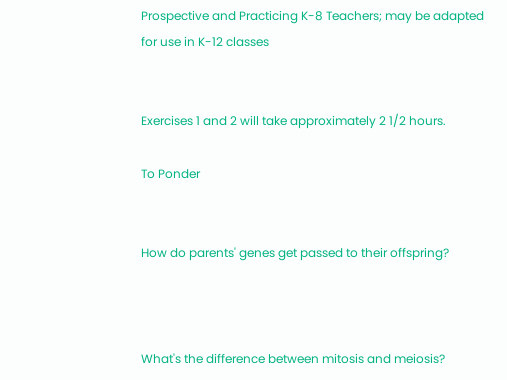Prospective and Practicing K-8 Teachers; may be adapted for use in K-12 classes


Exercises 1 and 2 will take approximately 2 1/2 hours.

To Ponder


How do parents' genes get passed to their offspring?



What's the difference between mitosis and meiosis?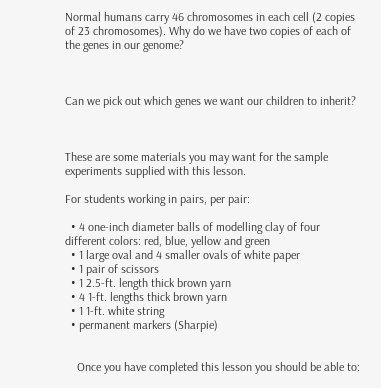Normal humans carry 46 chromosomes in each cell (2 copies of 23 chromosomes). Why do we have two copies of each of the genes in our genome?



Can we pick out which genes we want our children to inherit?



These are some materials you may want for the sample experiments supplied with this lesson.

For students working in pairs, per pair:

  • 4 one-inch diameter balls of modelling clay of four different colors: red, blue, yellow and green
  • 1 large oval and 4 smaller ovals of white paper
  • 1 pair of scissors
  • 1 2.5-ft. length thick brown yarn
  • 4 1-ft. lengths thick brown yarn
  • 1 1-ft. white string
  • permanent markers (Sharpie)


    Once you have completed this lesson you should be able to: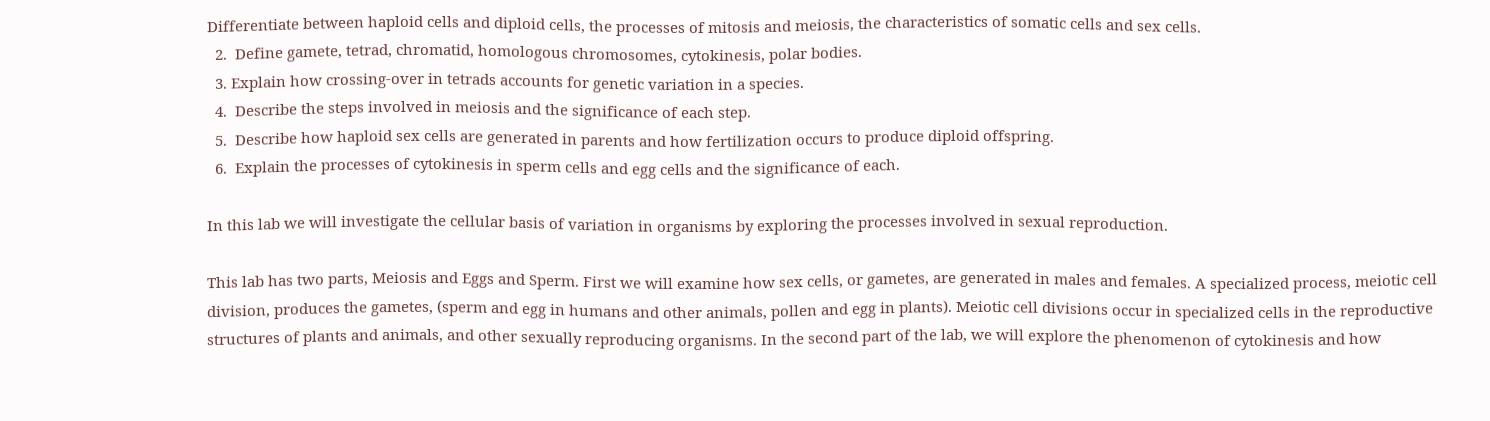Differentiate between haploid cells and diploid cells, the processes of mitosis and meiosis, the characteristics of somatic cells and sex cells.
  2.  Define gamete, tetrad, chromatid, homologous chromosomes, cytokinesis, polar bodies.
  3. Explain how crossing-over in tetrads accounts for genetic variation in a species.
  4.  Describe the steps involved in meiosis and the significance of each step.
  5.  Describe how haploid sex cells are generated in parents and how fertilization occurs to produce diploid offspring.
  6.  Explain the processes of cytokinesis in sperm cells and egg cells and the significance of each.

In this lab we will investigate the cellular basis of variation in organisms by exploring the processes involved in sexual reproduction.

This lab has two parts, Meiosis and Eggs and Sperm. First we will examine how sex cells, or gametes, are generated in males and females. A specialized process, meiotic cell division, produces the gametes, (sperm and egg in humans and other animals, pollen and egg in plants). Meiotic cell divisions occur in specialized cells in the reproductive structures of plants and animals, and other sexually reproducing organisms. In the second part of the lab, we will explore the phenomenon of cytokinesis and how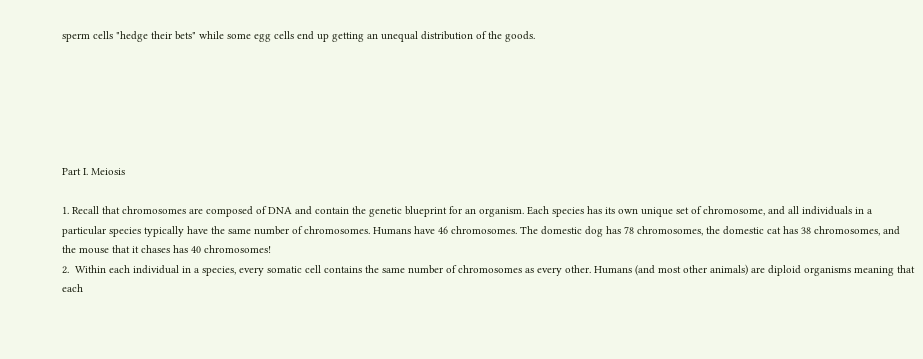sperm cells "hedge their bets" while some egg cells end up getting an unequal distribution of the goods.






Part I. Meiosis

1. Recall that chromosomes are composed of DNA and contain the genetic blueprint for an organism. Each species has its own unique set of chromosome, and all individuals in a particular species typically have the same number of chromosomes. Humans have 46 chromosomes. The domestic dog has 78 chromosomes, the domestic cat has 38 chromosomes, and the mouse that it chases has 40 chromosomes!
2.  Within each individual in a species, every somatic cell contains the same number of chromosomes as every other. Humans (and most other animals) are diploid organisms meaning that each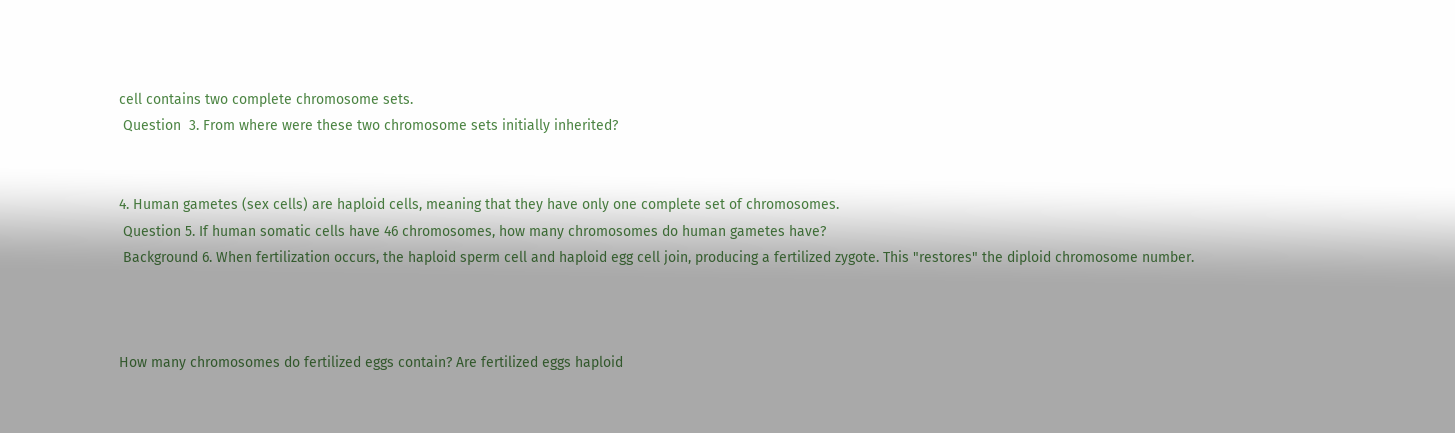cell contains two complete chromosome sets.
 Question  3. From where were these two chromosome sets initially inherited?


4. Human gametes (sex cells) are haploid cells, meaning that they have only one complete set of chromosomes.
 Question 5. If human somatic cells have 46 chromosomes, how many chromosomes do human gametes have?
 Background 6. When fertilization occurs, the haploid sperm cell and haploid egg cell join, producing a fertilized zygote. This "restores" the diploid chromosome number.



How many chromosomes do fertilized eggs contain? Are fertilized eggs haploid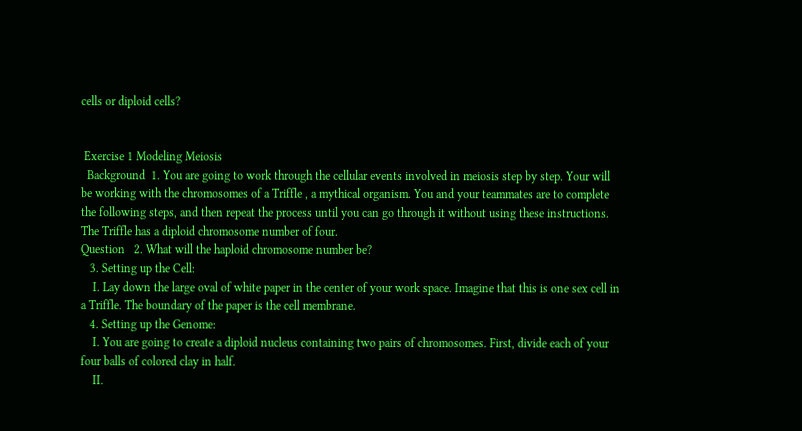cells or diploid cells?


 Exercise 1 Modeling Meiosis
  Background  1. You are going to work through the cellular events involved in meiosis step by step. Your will be working with the chromosomes of a Triffle , a mythical organism. You and your teammates are to complete the following steps, and then repeat the process until you can go through it without using these instructions. The Triffle has a diploid chromosome number of four.
Question   2. What will the haploid chromosome number be?
   3. Setting up the Cell:
    I. Lay down the large oval of white paper in the center of your work space. Imagine that this is one sex cell in a Triffle. The boundary of the paper is the cell membrane.
   4. Setting up the Genome:
    I. You are going to create a diploid nucleus containing two pairs of chromosomes. First, divide each of your four balls of colored clay in half.
    II.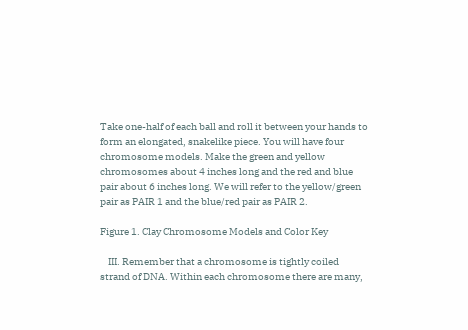Take one-half of each ball and roll it between your hands to form an elongated, snakelike piece. You will have four chromosome models. Make the green and yellow chromosomes about 4 inches long and the red and blue pair about 6 inches long. We will refer to the yellow/green pair as PAIR 1 and the blue/red pair as PAIR 2.

Figure 1. Clay Chromosome Models and Color Key

    III. Remember that a chromosome is tightly coiled strand of DNA. Within each chromosome there are many,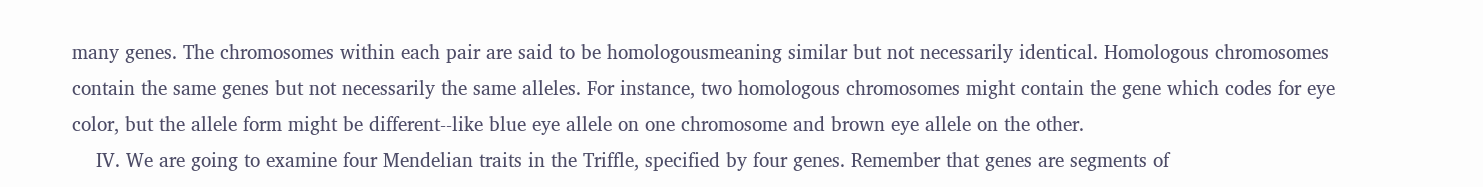many genes. The chromosomes within each pair are said to be homologousmeaning similar but not necessarily identical. Homologous chromosomes contain the same genes but not necessarily the same alleles. For instance, two homologous chromosomes might contain the gene which codes for eye color, but the allele form might be different--like blue eye allele on one chromosome and brown eye allele on the other.
    IV. We are going to examine four Mendelian traits in the Triffle, specified by four genes. Remember that genes are segments of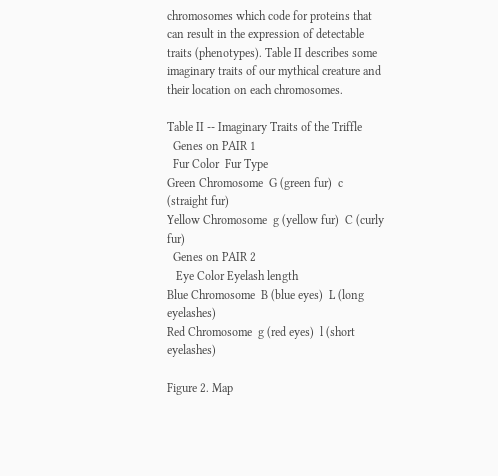chromosomes which code for proteins that can result in the expression of detectable traits (phenotypes). Table II describes some imaginary traits of our mythical creature and their location on each chromosomes.

Table II -- Imaginary Traits of the Triffle
  Genes on PAIR 1
  Fur Color  Fur Type
Green Chromosome  G (green fur)  c (straight fur)
Yellow Chromosome  g (yellow fur)  C (curly fur)
  Genes on PAIR 2
   Eye Color Eyelash length
Blue Chromosome  B (blue eyes)  L (long eyelashes)
Red Chromosome  g (red eyes)  l (short eyelashes)

Figure 2. Map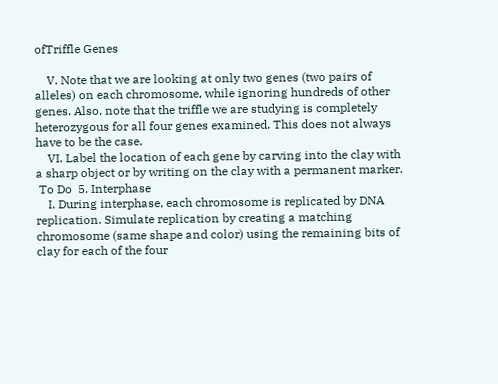ofTriffle Genes

    V. Note that we are looking at only two genes (two pairs of alleles) on each chromosome, while ignoring hundreds of other genes. Also, note that the triffle we are studying is completely heterozygous for all four genes examined. This does not always have to be the case.
    VI. Label the location of each gene by carving into the clay with a sharp object or by writing on the clay with a permanent marker.
 To Do  5. Interphase
    I. During interphase, each chromosome is replicated by DNA replication. Simulate replication by creating a matching chromosome (same shape and color) using the remaining bits of clay for each of the four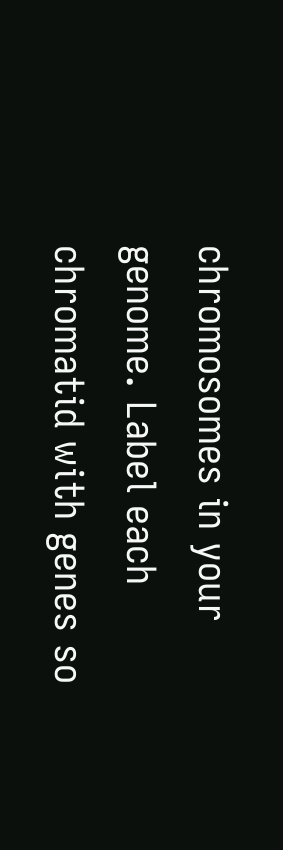chromosomes in your genome. Label each chromatid with genes so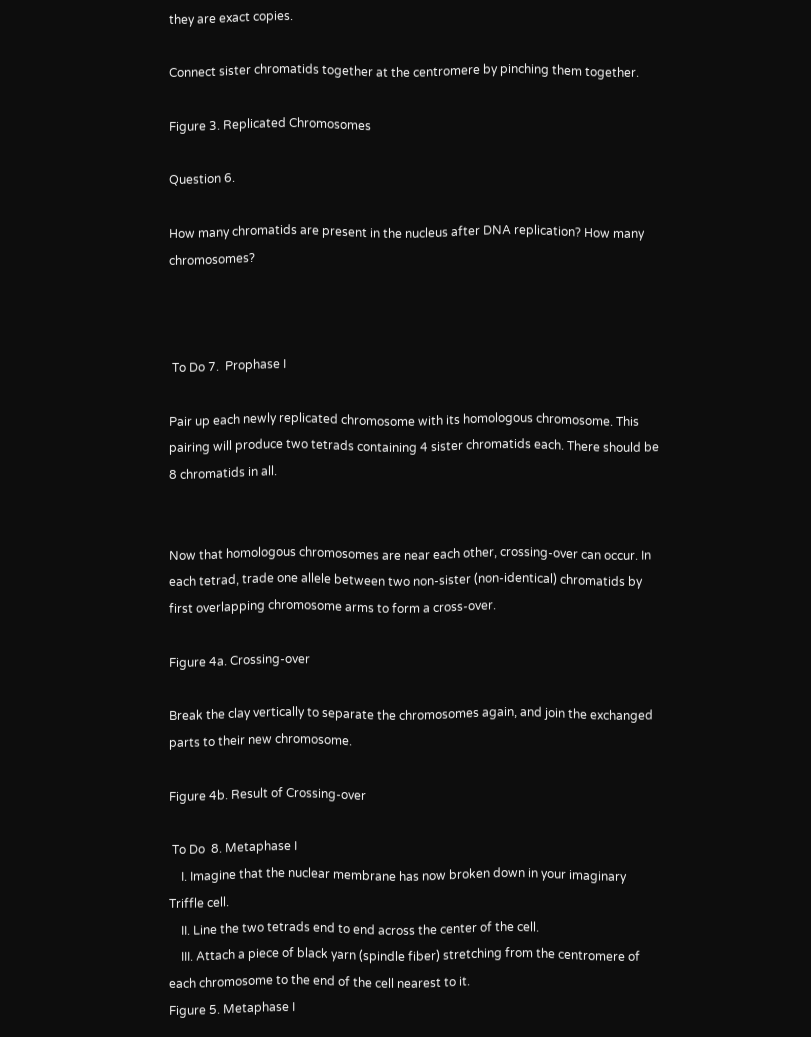they are exact copies.

Connect sister chromatids together at the centromere by pinching them together.

Figure 3. Replicated Chromosomes

Question 6.

How many chromatids are present in the nucleus after DNA replication? How many chromosomes?



 To Do 7.  Prophase I

Pair up each newly replicated chromosome with its homologous chromosome. This pairing will produce two tetrads containing 4 sister chromatids each. There should be 8 chromatids in all.


Now that homologous chromosomes are near each other, crossing-over can occur. In each tetrad, trade one allele between two non-sister (non-identical) chromatids by first overlapping chromosome arms to form a cross-over.

Figure 4a. Crossing-over

Break the clay vertically to separate the chromosomes again, and join the exchanged parts to their new chromosome.

Figure 4b. Result of Crossing-over

 To Do  8. Metaphase I
    I. Imagine that the nuclear membrane has now broken down in your imaginary Triffle cell.
    II. Line the two tetrads end to end across the center of the cell.
    III. Attach a piece of black yarn (spindle fiber) stretching from the centromere of each chromosome to the end of the cell nearest to it.
Figure 5. Metaphase I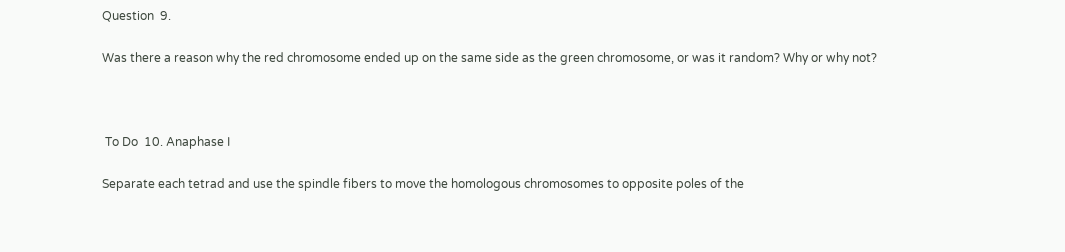Question  9.

Was there a reason why the red chromosome ended up on the same side as the green chromosome, or was it random? Why or why not?



 To Do  10. Anaphase I

Separate each tetrad and use the spindle fibers to move the homologous chromosomes to opposite poles of the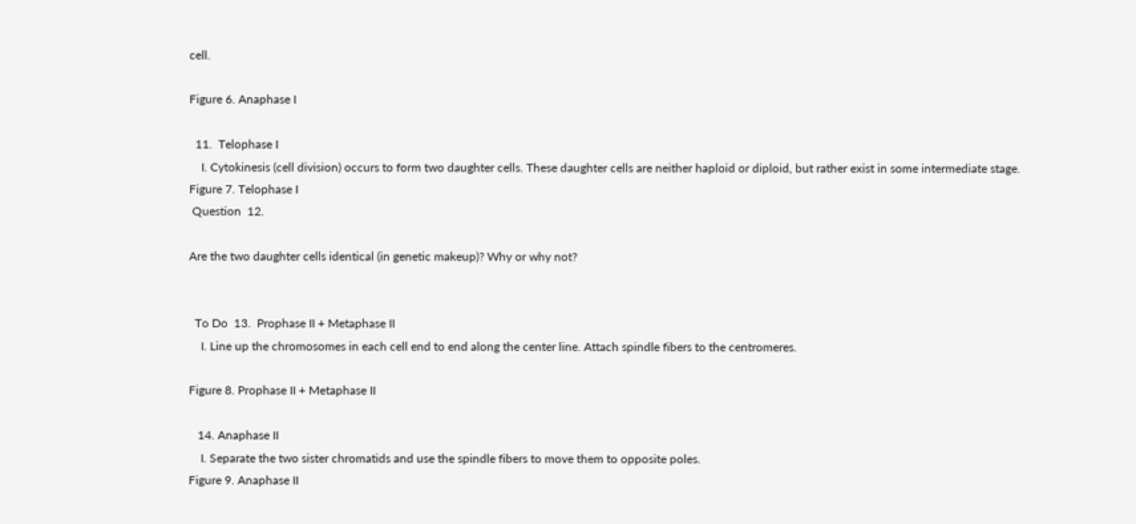cell.

Figure 6. Anaphase I

  11.  Telophase I
    I. Cytokinesis (cell division) occurs to form two daughter cells. These daughter cells are neither haploid or diploid, but rather exist in some intermediate stage.
Figure 7. Telophase I
 Question  12.

Are the two daughter cells identical (in genetic makeup)? Why or why not?


  To Do  13.  Prophase II + Metaphase II
    I. Line up the chromosomes in each cell end to end along the center line. Attach spindle fibers to the centromeres.

Figure 8. Prophase II + Metaphase II

   14. Anaphase II
    I. Separate the two sister chromatids and use the spindle fibers to move them to opposite poles.
Figure 9. Anaphase II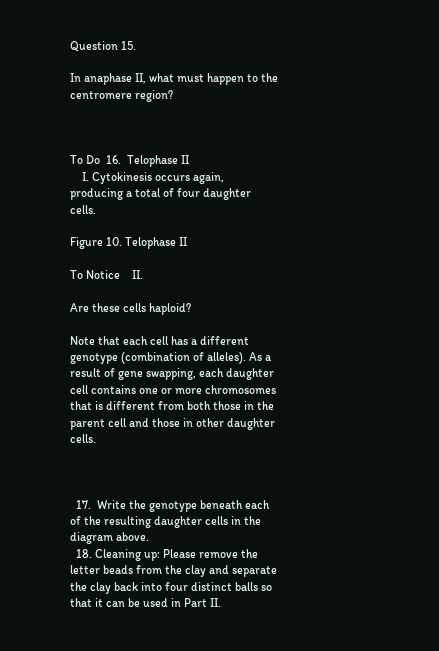Question 15.

In anaphase II, what must happen to the centromere region?



To Do  16.  Telophase II
    I. Cytokinesis occurs again, producing a total of four daughter cells.

Figure 10. Telophase II

To Notice    II.

Are these cells haploid?

Note that each cell has a different genotype (combination of alleles). As a result of gene swapping, each daughter cell contains one or more chromosomes that is different from both those in the parent cell and those in other daughter cells.



  17.  Write the genotype beneath each of the resulting daughter cells in the diagram above.
  18. Cleaning up: Please remove the letter beads from the clay and separate the clay back into four distinct balls so that it can be used in Part II.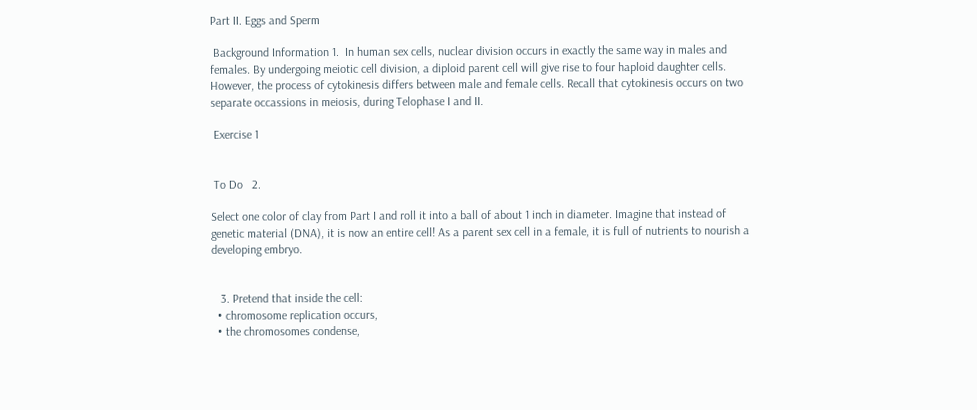Part II. Eggs and Sperm

 Background Information 1.  In human sex cells, nuclear division occurs in exactly the same way in males and females. By undergoing meiotic cell division, a diploid parent cell will give rise to four haploid daughter cells. However, the process of cytokinesis differs between male and female cells. Recall that cytokinesis occurs on two separate occassions in meiosis, during Telophase I and II.

 Exercise 1


 To Do   2.

Select one color of clay from Part I and roll it into a ball of about 1 inch in diameter. Imagine that instead of genetic material (DNA), it is now an entire cell! As a parent sex cell in a female, it is full of nutrients to nourish a developing embryo.


   3. Pretend that inside the cell:
  • chromosome replication occurs,
  • the chromosomes condense,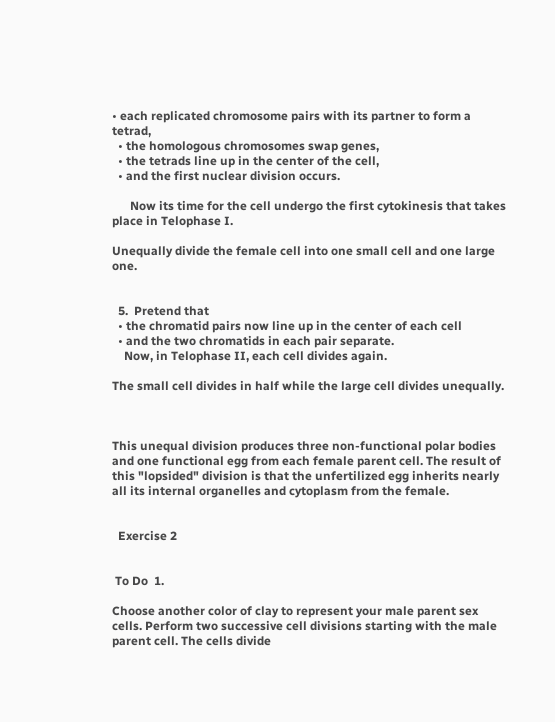• each replicated chromosome pairs with its partner to form a tetrad,
  • the homologous chromosomes swap genes,
  • the tetrads line up in the center of the cell,
  • and the first nuclear division occurs.

      Now its time for the cell undergo the first cytokinesis that takes place in Telophase I.

Unequally divide the female cell into one small cell and one large one.


  5.  Pretend that
  • the chromatid pairs now line up in the center of each cell
  • and the two chromatids in each pair separate.
    Now, in Telophase II, each cell divides again.

The small cell divides in half while the large cell divides unequally.



This unequal division produces three non-functional polar bodies and one functional egg from each female parent cell. The result of this "lopsided" division is that the unfertilized egg inherits nearly all its internal organelles and cytoplasm from the female.


  Exercise 2


 To Do  1.

Choose another color of clay to represent your male parent sex cells. Perform two successive cell divisions starting with the male parent cell. The cells divide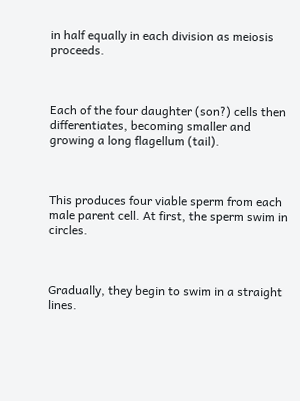in half equally in each division as meiosis proceeds.



Each of the four daughter (son?) cells then differentiates, becoming smaller and growing a long flagellum (tail).



This produces four viable sperm from each male parent cell. At first, the sperm swim in circles.



Gradually, they begin to swim in a straight lines.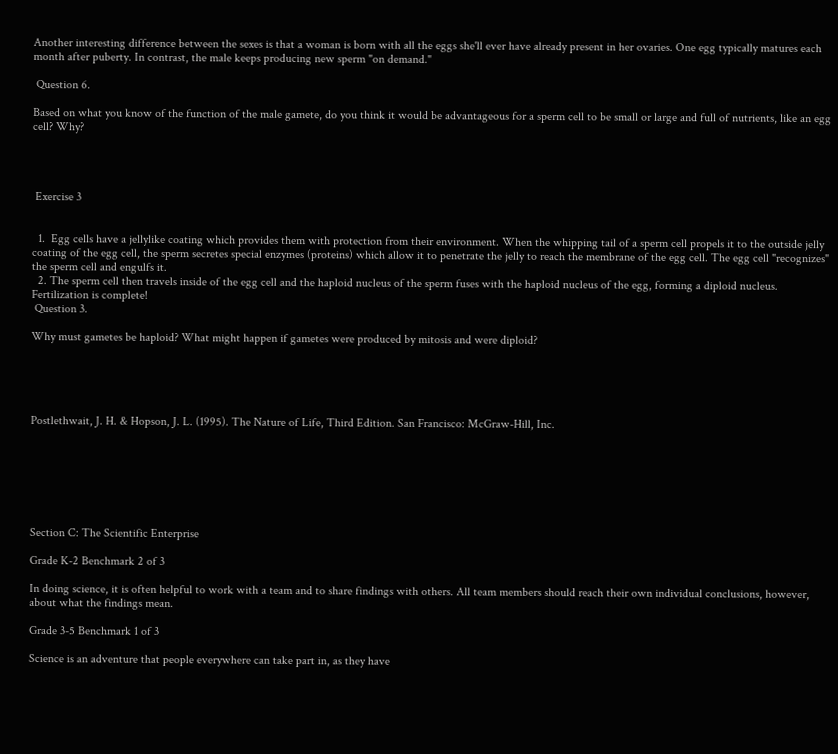Another interesting difference between the sexes is that a woman is born with all the eggs she'll ever have already present in her ovaries. One egg typically matures each month after puberty. In contrast, the male keeps producing new sperm "on demand."

 Question 6.

Based on what you know of the function of the male gamete, do you think it would be advantageous for a sperm cell to be small or large and full of nutrients, like an egg cell? Why?




 Exercise 3


  1.  Egg cells have a jellylike coating which provides them with protection from their environment. When the whipping tail of a sperm cell propels it to the outside jelly coating of the egg cell, the sperm secretes special enzymes (proteins) which allow it to penetrate the jelly to reach the membrane of the egg cell. The egg cell "recognizes" the sperm cell and engulfs it.
  2. The sperm cell then travels inside of the egg cell and the haploid nucleus of the sperm fuses with the haploid nucleus of the egg, forming a diploid nucleus. Fertilization is complete!
 Question 3.

Why must gametes be haploid? What might happen if gametes were produced by mitosis and were diploid?





Postlethwait, J. H. & Hopson, J. L. (1995). The Nature of Life, Third Edition. San Francisco: McGraw-Hill, Inc.







Section C: The Scientific Enterprise

Grade K-2 Benchmark 2 of 3

In doing science, it is often helpful to work with a team and to share findings with others. All team members should reach their own individual conclusions, however, about what the findings mean.

Grade 3-5 Benchmark 1 of 3

Science is an adventure that people everywhere can take part in, as they have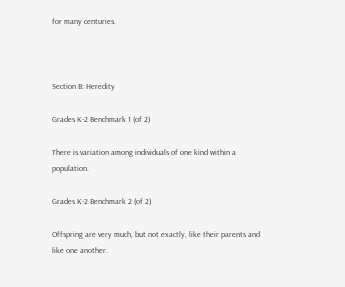for many centuries.



Section B: Heredity

Grades K-2 Benchmark 1 (of 2)

There is variation among individuals of one kind within a population.

Grades K-2 Benchmark 2 (of 2)

Offspring are very much, but not exactly, like their parents and like one another.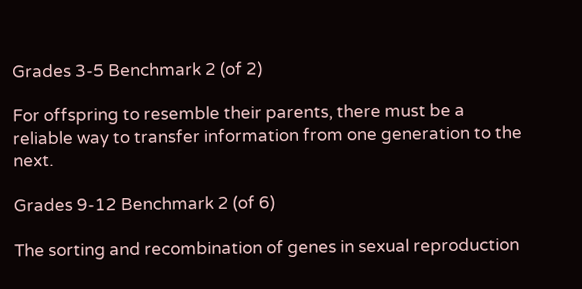Grades 3-5 Benchmark 2 (of 2)

For offspring to resemble their parents, there must be a reliable way to transfer information from one generation to the next.

Grades 9-12 Benchmark 2 (of 6)

The sorting and recombination of genes in sexual reproduction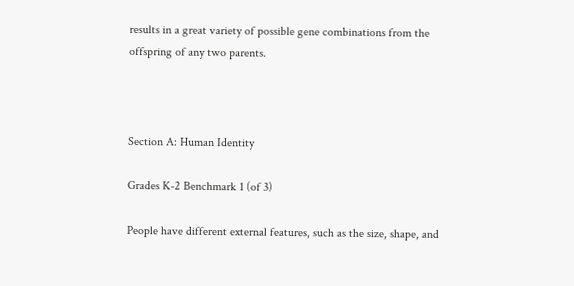results in a great variety of possible gene combinations from the offspring of any two parents.



Section A: Human Identity

Grades K-2 Benchmark 1 (of 3)

People have different external features, such as the size, shape, and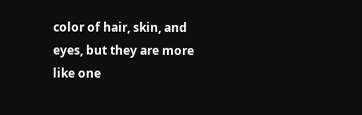color of hair, skin, and eyes, but they are more like one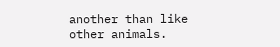another than like other animals.